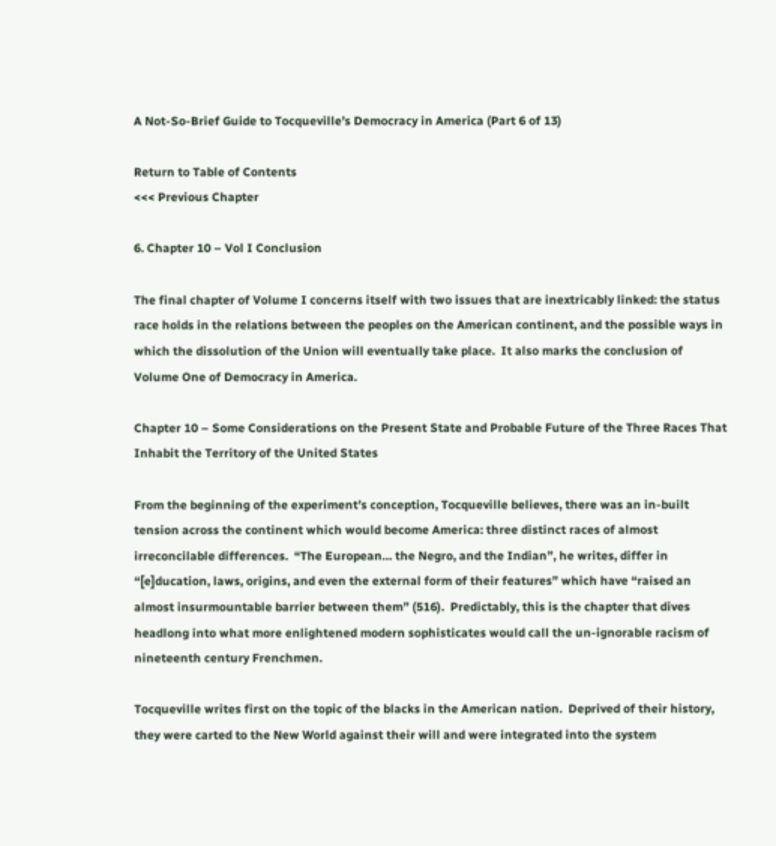A Not-So-Brief Guide to Tocqueville’s Democracy in America (Part 6 of 13)

Return to Table of Contents
<<< Previous Chapter

6. Chapter 10 – Vol I Conclusion

The final chapter of Volume I concerns itself with two issues that are inextricably linked: the status race holds in the relations between the peoples on the American continent, and the possible ways in which the dissolution of the Union will eventually take place.  It also marks the conclusion of Volume One of Democracy in America.

Chapter 10 – Some Considerations on the Present State and Probable Future of the Three Races That Inhabit the Territory of the United States

From the beginning of the experiment’s conception, Tocqueville believes, there was an in-built tension across the continent which would become America: three distinct races of almost irreconcilable differences.  “The European… the Negro, and the Indian”, he writes, differ in “[e]ducation, laws, origins, and even the external form of their features” which have “raised an almost insurmountable barrier between them” (516).  Predictably, this is the chapter that dives headlong into what more enlightened modern sophisticates would call the un-ignorable racism of nineteenth century Frenchmen.

Tocqueville writes first on the topic of the blacks in the American nation.  Deprived of their history, they were carted to the New World against their will and were integrated into the system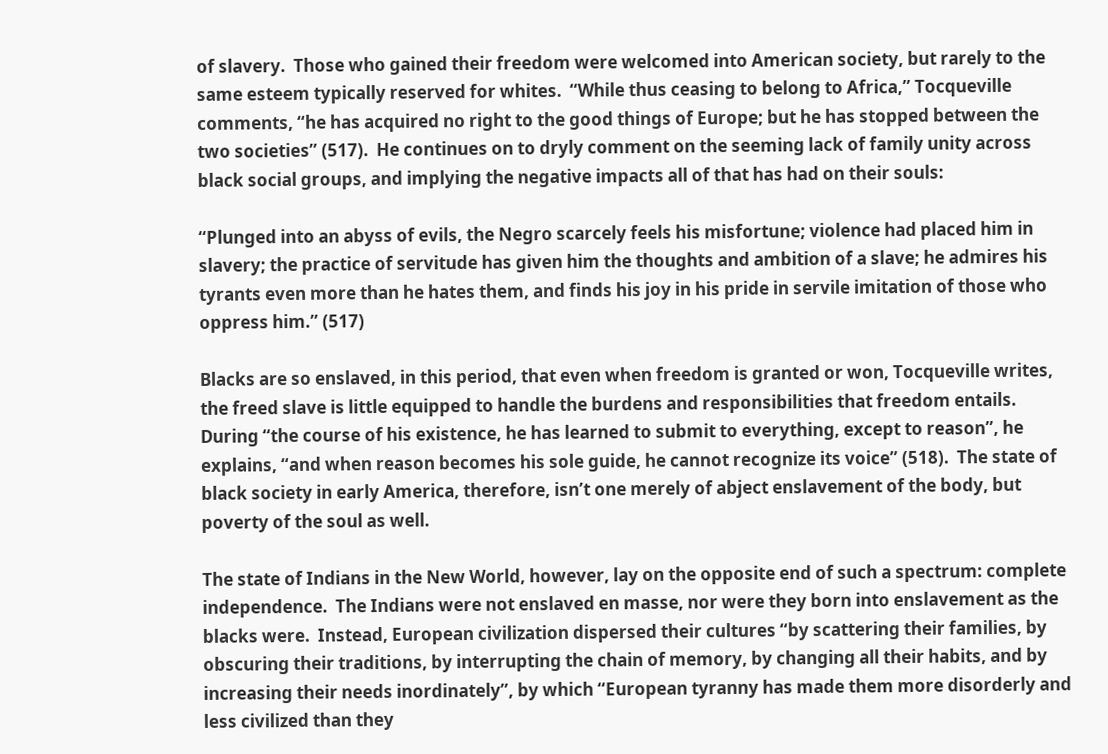of slavery.  Those who gained their freedom were welcomed into American society, but rarely to the same esteem typically reserved for whites.  “While thus ceasing to belong to Africa,” Tocqueville comments, “he has acquired no right to the good things of Europe; but he has stopped between the two societies” (517).  He continues on to dryly comment on the seeming lack of family unity across black social groups, and implying the negative impacts all of that has had on their souls:

“Plunged into an abyss of evils, the Negro scarcely feels his misfortune; violence had placed him in slavery; the practice of servitude has given him the thoughts and ambition of a slave; he admires his tyrants even more than he hates them, and finds his joy in his pride in servile imitation of those who oppress him.” (517)

Blacks are so enslaved, in this period, that even when freedom is granted or won, Tocqueville writes, the freed slave is little equipped to handle the burdens and responsibilities that freedom entails.  During “the course of his existence, he has learned to submit to everything, except to reason”, he explains, “and when reason becomes his sole guide, he cannot recognize its voice” (518).  The state of black society in early America, therefore, isn’t one merely of abject enslavement of the body, but poverty of the soul as well.

The state of Indians in the New World, however, lay on the opposite end of such a spectrum: complete independence.  The Indians were not enslaved en masse, nor were they born into enslavement as the blacks were.  Instead, European civilization dispersed their cultures “by scattering their families, by obscuring their traditions, by interrupting the chain of memory, by changing all their habits, and by increasing their needs inordinately”, by which “European tyranny has made them more disorderly and less civilized than they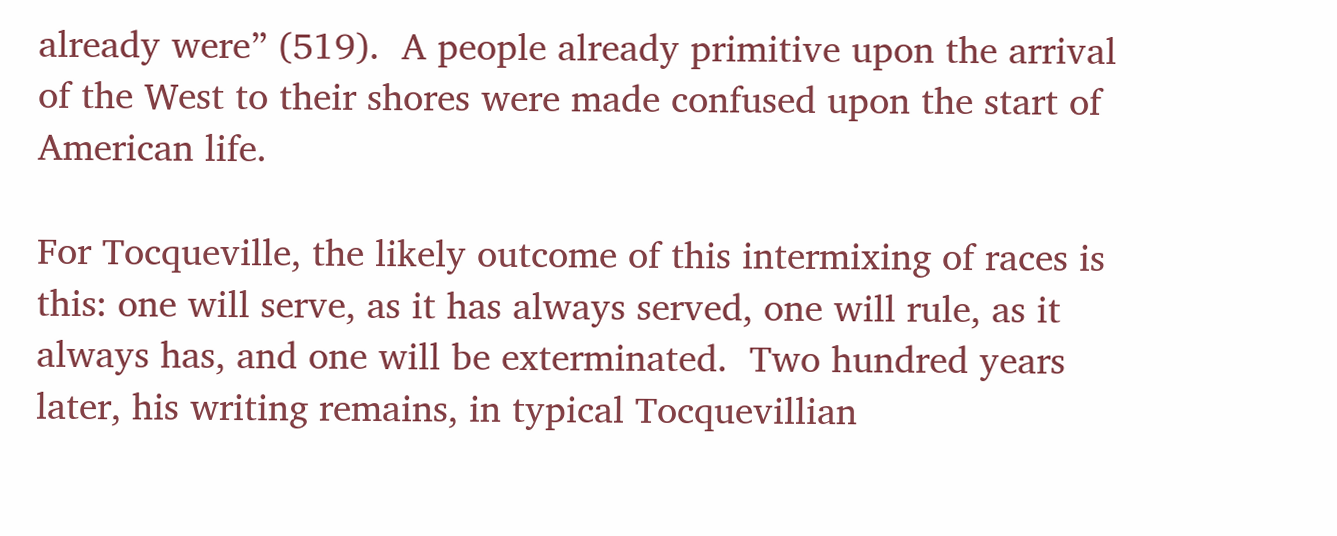already were” (519).  A people already primitive upon the arrival of the West to their shores were made confused upon the start of American life.

For Tocqueville, the likely outcome of this intermixing of races is this: one will serve, as it has always served, one will rule, as it always has, and one will be exterminated.  Two hundred years later, his writing remains, in typical Tocquevillian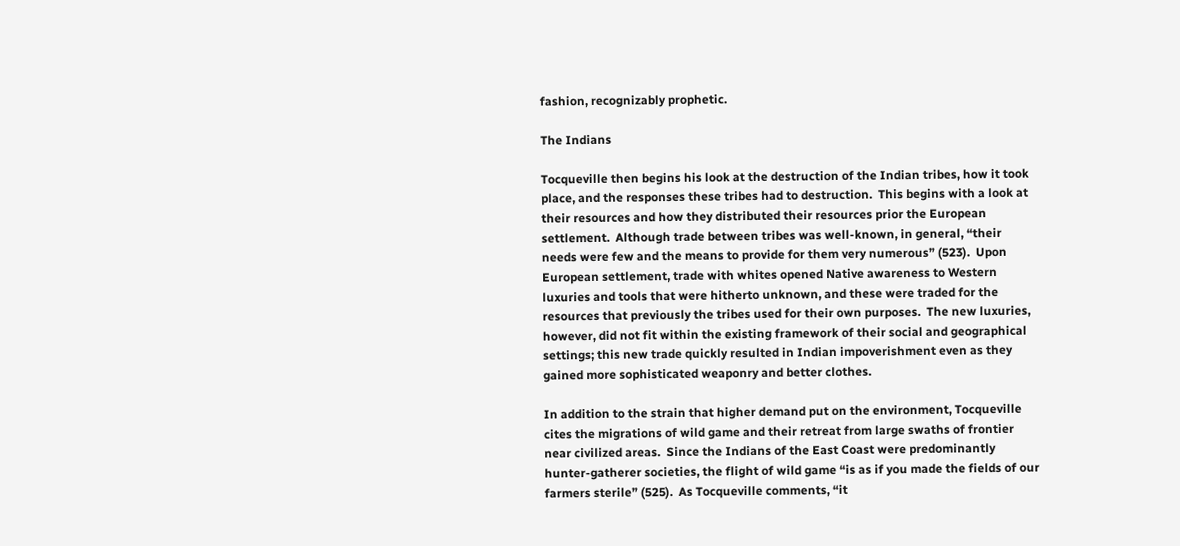fashion, recognizably prophetic.

The Indians

Tocqueville then begins his look at the destruction of the Indian tribes, how it took place, and the responses these tribes had to destruction.  This begins with a look at their resources and how they distributed their resources prior the European settlement.  Although trade between tribes was well-known, in general, “their needs were few and the means to provide for them very numerous” (523).  Upon European settlement, trade with whites opened Native awareness to Western luxuries and tools that were hitherto unknown, and these were traded for the resources that previously the tribes used for their own purposes.  The new luxuries, however, did not fit within the existing framework of their social and geographical settings; this new trade quickly resulted in Indian impoverishment even as they gained more sophisticated weaponry and better clothes.

In addition to the strain that higher demand put on the environment, Tocqueville cites the migrations of wild game and their retreat from large swaths of frontier near civilized areas.  Since the Indians of the East Coast were predominantly hunter-gatherer societies, the flight of wild game “is as if you made the fields of our farmers sterile” (525).  As Tocqueville comments, “it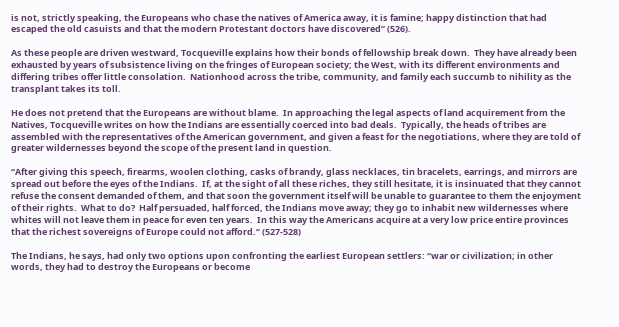is not, strictly speaking, the Europeans who chase the natives of America away, it is famine; happy distinction that had escaped the old casuists and that the modern Protestant doctors have discovered” (526).

As these people are driven westward, Tocqueville explains how their bonds of fellowship break down.  They have already been exhausted by years of subsistence living on the fringes of European society; the West, with its different environments and differing tribes offer little consolation.  Nationhood across the tribe, community, and family each succumb to nihility as the transplant takes its toll.

He does not pretend that the Europeans are without blame.  In approaching the legal aspects of land acquirement from the Natives, Tocqueville writes on how the Indians are essentially coerced into bad deals.  Typically, the heads of tribes are assembled with the representatives of the American government, and given a feast for the negotiations, where they are told of greater wildernesses beyond the scope of the present land in question.

“After giving this speech, firearms, woolen clothing, casks of brandy, glass necklaces, tin bracelets, earrings, and mirrors are spread out before the eyes of the Indians.  If, at the sight of all these riches, they still hesitate, it is insinuated that they cannot refuse the consent demanded of them, and that soon the government itself will be unable to guarantee to them the enjoyment of their rights.  What to do?  Half persuaded, half forced, the Indians move away; they go to inhabit new wildernesses where whites will not leave them in peace for even ten years.  In this way the Americans acquire at a very low price entire provinces that the richest sovereigns of Europe could not afford.” (527-528)

The Indians, he says, had only two options upon confronting the earliest European settlers: “war or civilization; in other words, they had to destroy the Europeans or become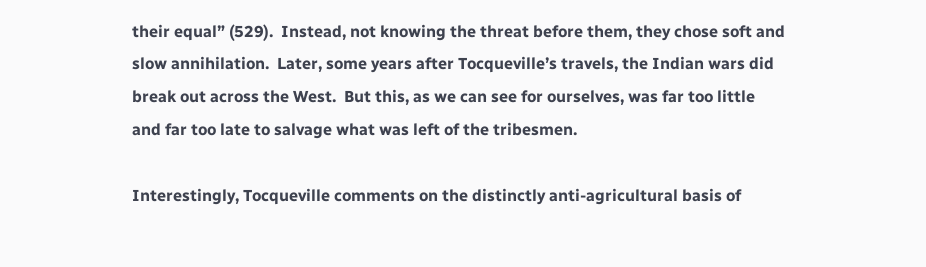their equal” (529).  Instead, not knowing the threat before them, they chose soft and slow annihilation.  Later, some years after Tocqueville’s travels, the Indian wars did break out across the West.  But this, as we can see for ourselves, was far too little and far too late to salvage what was left of the tribesmen.

Interestingly, Tocqueville comments on the distinctly anti-agricultural basis of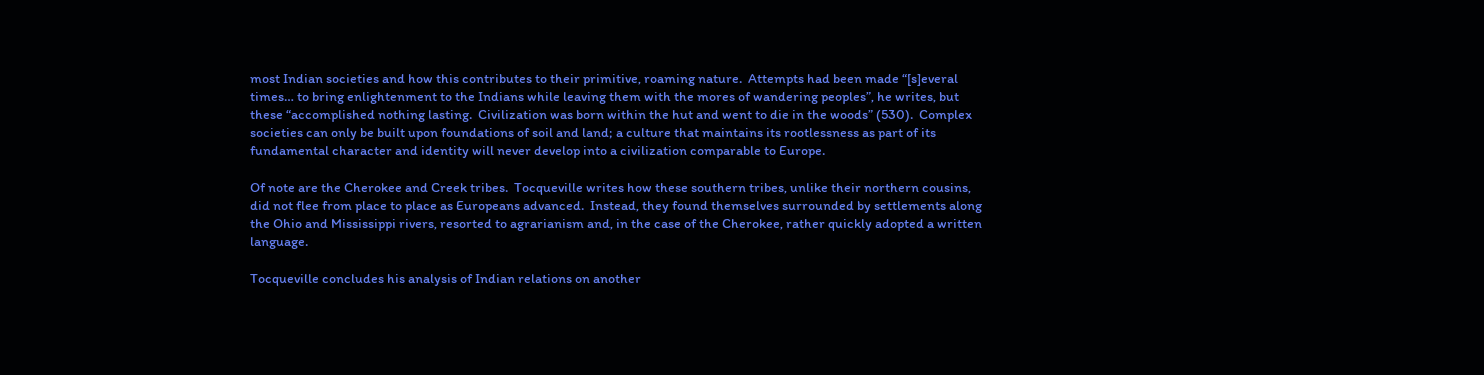most Indian societies and how this contributes to their primitive, roaming nature.  Attempts had been made “[s]everal times… to bring enlightenment to the Indians while leaving them with the mores of wandering peoples”, he writes, but these “accomplished nothing lasting.  Civilization was born within the hut and went to die in the woods” (530).  Complex societies can only be built upon foundations of soil and land; a culture that maintains its rootlessness as part of its fundamental character and identity will never develop into a civilization comparable to Europe.

Of note are the Cherokee and Creek tribes.  Tocqueville writes how these southern tribes, unlike their northern cousins, did not flee from place to place as Europeans advanced.  Instead, they found themselves surrounded by settlements along the Ohio and Mississippi rivers, resorted to agrarianism and, in the case of the Cherokee, rather quickly adopted a written language.

Tocqueville concludes his analysis of Indian relations on another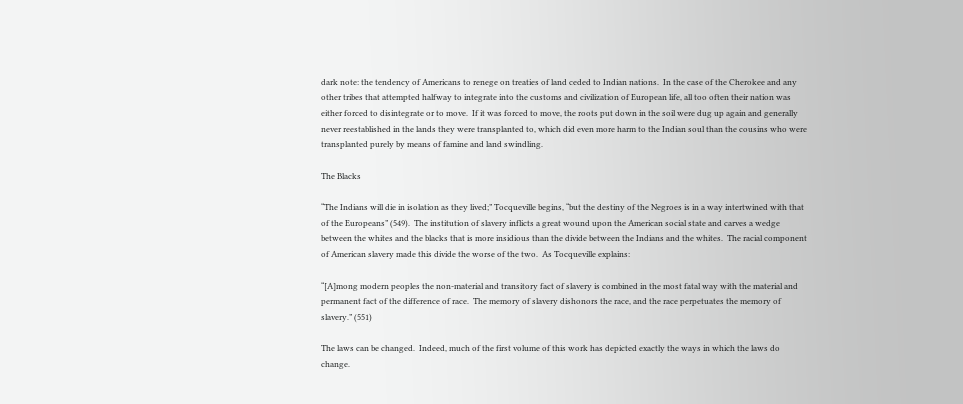dark note: the tendency of Americans to renege on treaties of land ceded to Indian nations.  In the case of the Cherokee and any other tribes that attempted halfway to integrate into the customs and civilization of European life, all too often their nation was either forced to disintegrate or to move.  If it was forced to move, the roots put down in the soil were dug up again and generally never reestablished in the lands they were transplanted to, which did even more harm to the Indian soul than the cousins who were transplanted purely by means of famine and land swindling.

The Blacks

“The Indians will die in isolation as they lived;” Tocqueville begins, “but the destiny of the Negroes is in a way intertwined with that of the Europeans” (549).  The institution of slavery inflicts a great wound upon the American social state and carves a wedge between the whites and the blacks that is more insidious than the divide between the Indians and the whites.  The racial component of American slavery made this divide the worse of the two.  As Tocqueville explains:

“[A]mong modern peoples the non-material and transitory fact of slavery is combined in the most fatal way with the material and permanent fact of the difference of race.  The memory of slavery dishonors the race, and the race perpetuates the memory of slavery.” (551)

The laws can be changed.  Indeed, much of the first volume of this work has depicted exactly the ways in which the laws do change.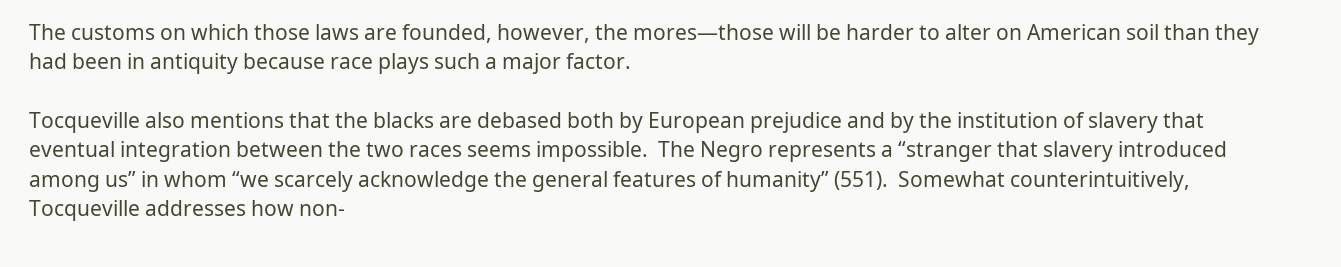The customs on which those laws are founded, however, the mores—those will be harder to alter on American soil than they had been in antiquity because race plays such a major factor.

Tocqueville also mentions that the blacks are debased both by European prejudice and by the institution of slavery that eventual integration between the two races seems impossible.  The Negro represents a “stranger that slavery introduced among us” in whom “we scarcely acknowledge the general features of humanity” (551).  Somewhat counterintuitively, Tocqueville addresses how non-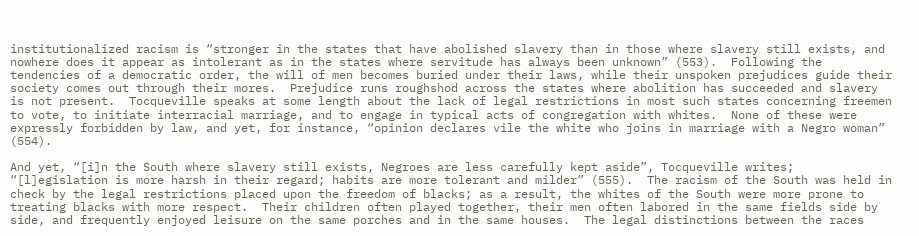institutionalized racism is “stronger in the states that have abolished slavery than in those where slavery still exists, and nowhere does it appear as intolerant as in the states where servitude has always been unknown” (553).  Following the tendencies of a democratic order, the will of men becomes buried under their laws, while their unspoken prejudices guide their society comes out through their mores.  Prejudice runs roughshod across the states where abolition has succeeded and slavery is not present.  Tocqueville speaks at some length about the lack of legal restrictions in most such states concerning freemen to vote, to initiate interracial marriage, and to engage in typical acts of congregation with whites.  None of these were expressly forbidden by law, and yet, for instance, “opinion declares vile the white who joins in marriage with a Negro woman” (554).

And yet, “[i]n the South where slavery still exists, Negroes are less carefully kept aside”, Tocqueville writes; “[l]egislation is more harsh in their regard; habits are more tolerant and milder” (555).  The racism of the South was held in check by the legal restrictions placed upon the freedom of blacks; as a result, the whites of the South were more prone to treating blacks with more respect.  Their children often played together, their men often labored in the same fields side by side, and frequently enjoyed leisure on the same porches and in the same houses.  The legal distinctions between the races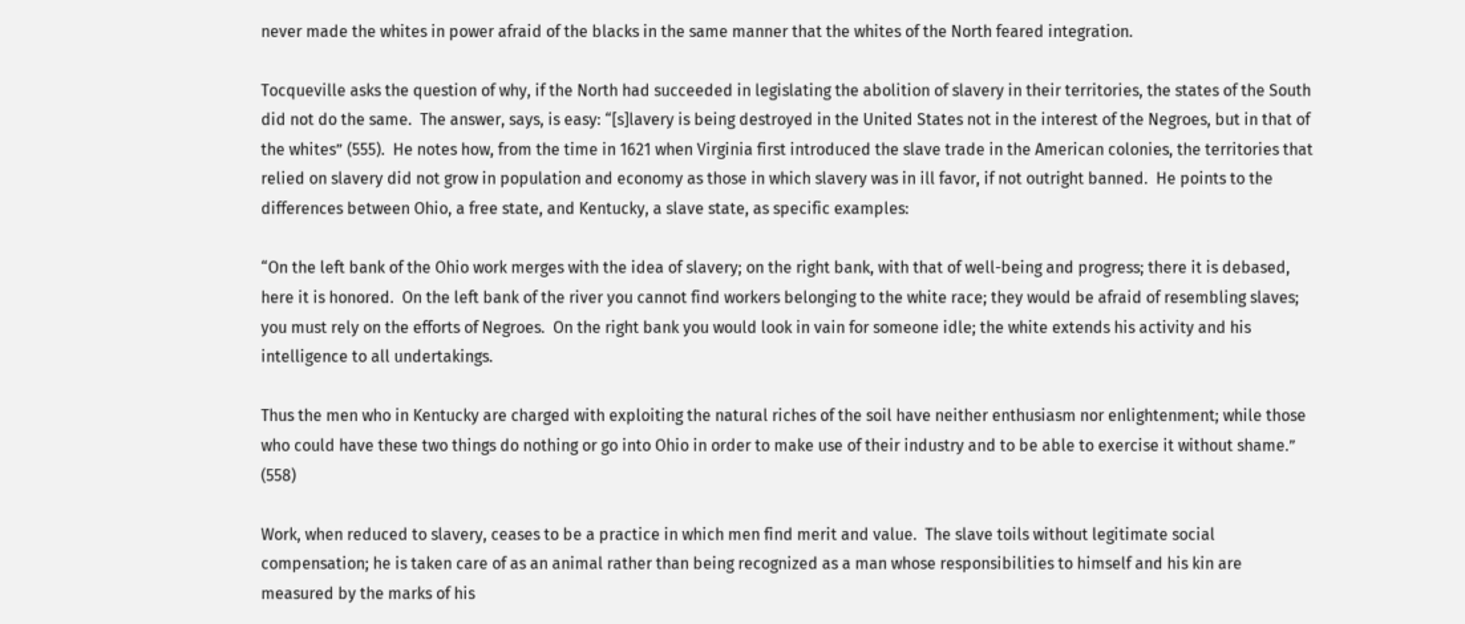never made the whites in power afraid of the blacks in the same manner that the whites of the North feared integration.

Tocqueville asks the question of why, if the North had succeeded in legislating the abolition of slavery in their territories, the states of the South did not do the same.  The answer, says, is easy: “[s]lavery is being destroyed in the United States not in the interest of the Negroes, but in that of the whites” (555).  He notes how, from the time in 1621 when Virginia first introduced the slave trade in the American colonies, the territories that relied on slavery did not grow in population and economy as those in which slavery was in ill favor, if not outright banned.  He points to the differences between Ohio, a free state, and Kentucky, a slave state, as specific examples:

“On the left bank of the Ohio work merges with the idea of slavery; on the right bank, with that of well-being and progress; there it is debased, here it is honored.  On the left bank of the river you cannot find workers belonging to the white race; they would be afraid of resembling slaves; you must rely on the efforts of Negroes.  On the right bank you would look in vain for someone idle; the white extends his activity and his intelligence to all undertakings.

Thus the men who in Kentucky are charged with exploiting the natural riches of the soil have neither enthusiasm nor enlightenment; while those who could have these two things do nothing or go into Ohio in order to make use of their industry and to be able to exercise it without shame.” (558)

Work, when reduced to slavery, ceases to be a practice in which men find merit and value.  The slave toils without legitimate social compensation; he is taken care of as an animal rather than being recognized as a man whose responsibilities to himself and his kin are measured by the marks of his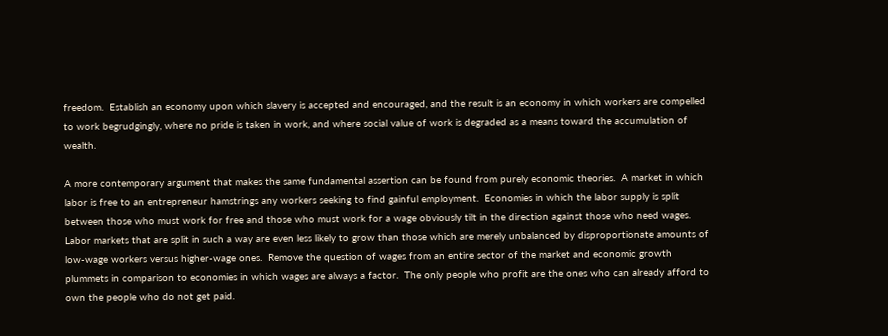freedom.  Establish an economy upon which slavery is accepted and encouraged, and the result is an economy in which workers are compelled to work begrudgingly, where no pride is taken in work, and where social value of work is degraded as a means toward the accumulation of wealth.

A more contemporary argument that makes the same fundamental assertion can be found from purely economic theories.  A market in which labor is free to an entrepreneur hamstrings any workers seeking to find gainful employment.  Economies in which the labor supply is split between those who must work for free and those who must work for a wage obviously tilt in the direction against those who need wages.  Labor markets that are split in such a way are even less likely to grow than those which are merely unbalanced by disproportionate amounts of low-wage workers versus higher-wage ones.  Remove the question of wages from an entire sector of the market and economic growth plummets in comparison to economies in which wages are always a factor.  The only people who profit are the ones who can already afford to own the people who do not get paid.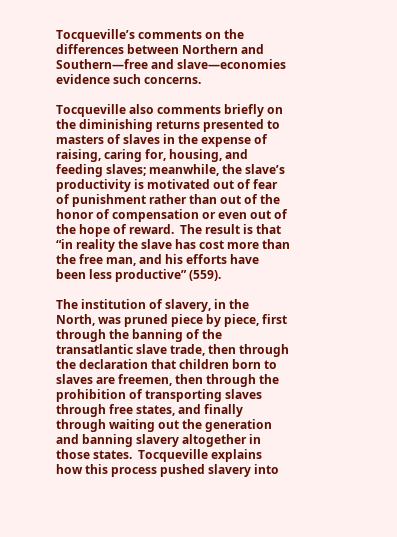Tocqueville’s comments on the differences between Northern and Southern—free and slave—economies evidence such concerns.

Tocqueville also comments briefly on the diminishing returns presented to masters of slaves in the expense of raising, caring for, housing, and feeding slaves; meanwhile, the slave’s productivity is motivated out of fear of punishment rather than out of the honor of compensation or even out of the hope of reward.  The result is that “in reality the slave has cost more than the free man, and his efforts have been less productive” (559).

The institution of slavery, in the North, was pruned piece by piece, first through the banning of the transatlantic slave trade, then through the declaration that children born to slaves are freemen, then through the prohibition of transporting slaves through free states, and finally through waiting out the generation and banning slavery altogether in those states.  Tocqueville explains how this process pushed slavery into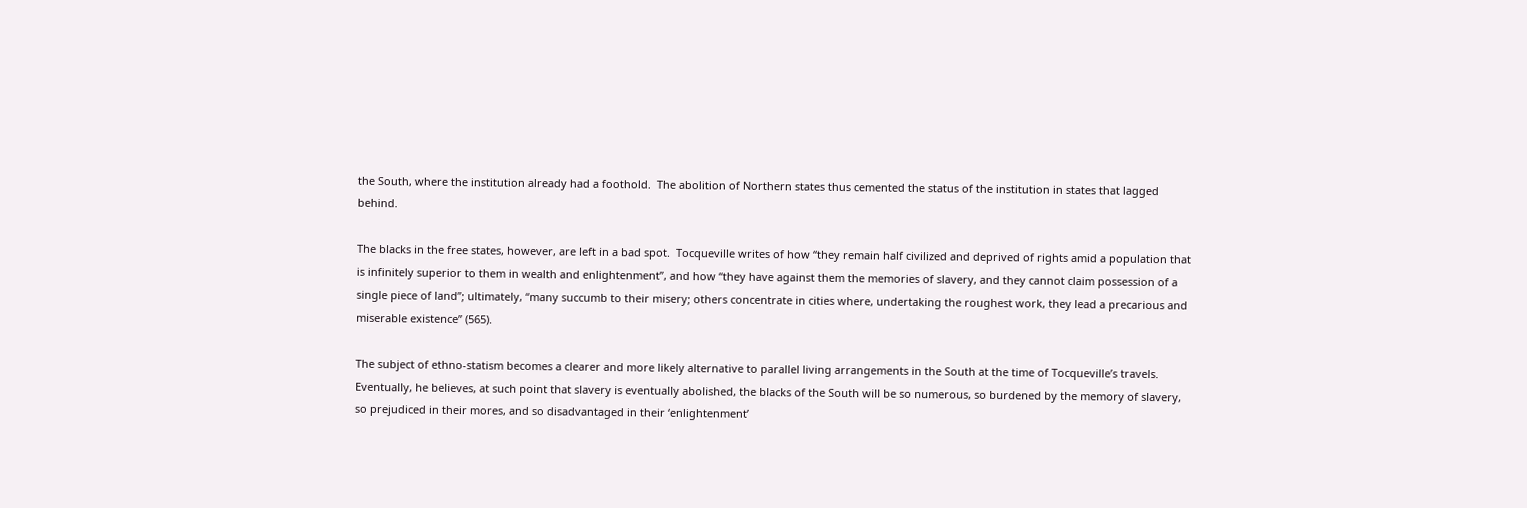the South, where the institution already had a foothold.  The abolition of Northern states thus cemented the status of the institution in states that lagged behind.

The blacks in the free states, however, are left in a bad spot.  Tocqueville writes of how “they remain half civilized and deprived of rights amid a population that is infinitely superior to them in wealth and enlightenment”, and how “they have against them the memories of slavery, and they cannot claim possession of a single piece of land”; ultimately, “many succumb to their misery; others concentrate in cities where, undertaking the roughest work, they lead a precarious and miserable existence” (565).

The subject of ethno-statism becomes a clearer and more likely alternative to parallel living arrangements in the South at the time of Tocqueville’s travels.  Eventually, he believes, at such point that slavery is eventually abolished, the blacks of the South will be so numerous, so burdened by the memory of slavery, so prejudiced in their mores, and so disadvantaged in their ‘enlightenment’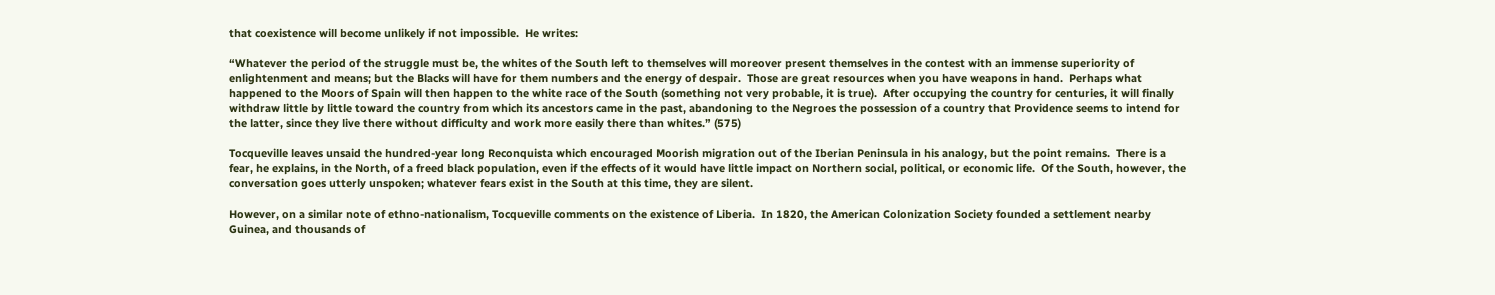that coexistence will become unlikely if not impossible.  He writes:

“Whatever the period of the struggle must be, the whites of the South left to themselves will moreover present themselves in the contest with an immense superiority of enlightenment and means; but the Blacks will have for them numbers and the energy of despair.  Those are great resources when you have weapons in hand.  Perhaps what happened to the Moors of Spain will then happen to the white race of the South (something not very probable, it is true).  After occupying the country for centuries, it will finally withdraw little by little toward the country from which its ancestors came in the past, abandoning to the Negroes the possession of a country that Providence seems to intend for the latter, since they live there without difficulty and work more easily there than whites.” (575)

Tocqueville leaves unsaid the hundred-year long Reconquista which encouraged Moorish migration out of the Iberian Peninsula in his analogy, but the point remains.  There is a fear, he explains, in the North, of a freed black population, even if the effects of it would have little impact on Northern social, political, or economic life.  Of the South, however, the conversation goes utterly unspoken; whatever fears exist in the South at this time, they are silent.

However, on a similar note of ethno-nationalism, Tocqueville comments on the existence of Liberia.  In 1820, the American Colonization Society founded a settlement nearby Guinea, and thousands of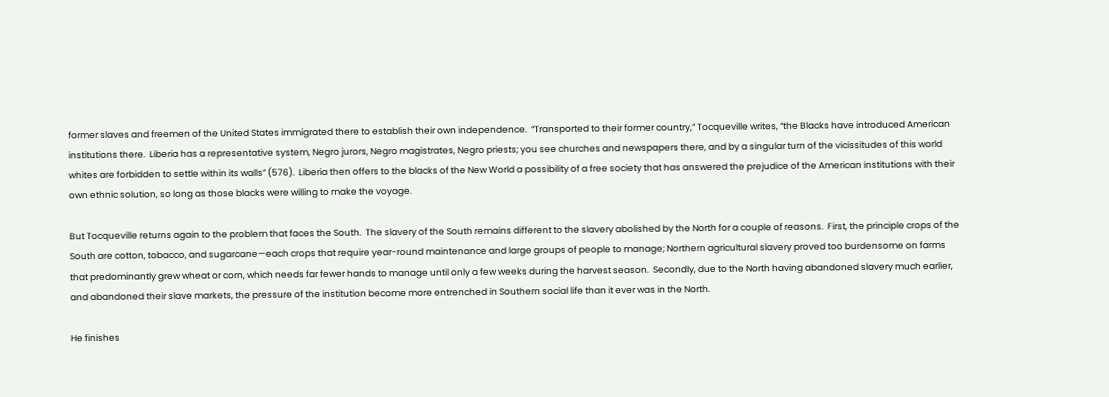former slaves and freemen of the United States immigrated there to establish their own independence.  “Transported to their former country,” Tocqueville writes, “the Blacks have introduced American institutions there.  Liberia has a representative system, Negro jurors, Negro magistrates, Negro priests; you see churches and newspapers there, and by a singular turn of the vicissitudes of this world whites are forbidden to settle within its walls” (576).  Liberia then offers to the blacks of the New World a possibility of a free society that has answered the prejudice of the American institutions with their own ethnic solution, so long as those blacks were willing to make the voyage.

But Tocqueville returns again to the problem that faces the South.  The slavery of the South remains different to the slavery abolished by the North for a couple of reasons.  First, the principle crops of the South are cotton, tobacco, and sugarcane—each crops that require year-round maintenance and large groups of people to manage; Northern agricultural slavery proved too burdensome on farms that predominantly grew wheat or corn, which needs far fewer hands to manage until only a few weeks during the harvest season.  Secondly, due to the North having abandoned slavery much earlier, and abandoned their slave markets, the pressure of the institution become more entrenched in Southern social life than it ever was in the North.

He finishes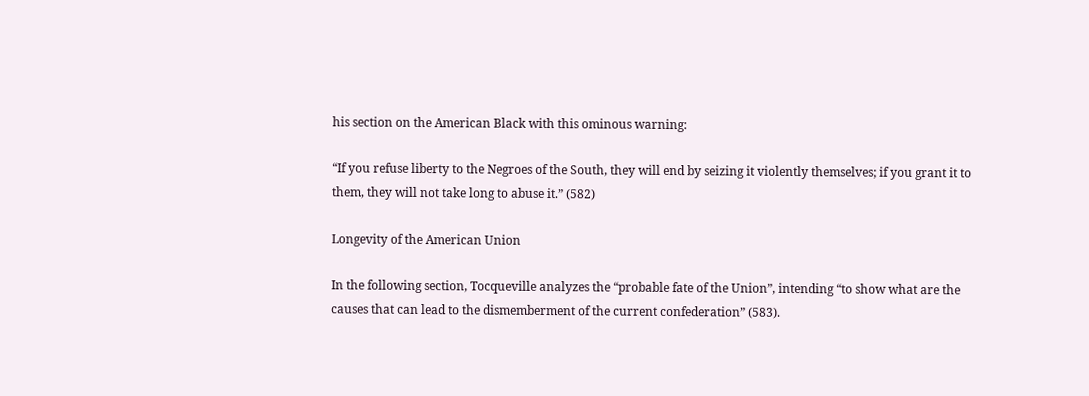his section on the American Black with this ominous warning:

“If you refuse liberty to the Negroes of the South, they will end by seizing it violently themselves; if you grant it to them, they will not take long to abuse it.” (582)

Longevity of the American Union

In the following section, Tocqueville analyzes the “probable fate of the Union”, intending “to show what are the causes that can lead to the dismemberment of the current confederation” (583).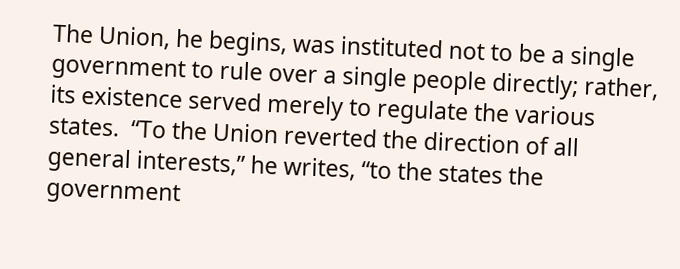The Union, he begins, was instituted not to be a single government to rule over a single people directly; rather, its existence served merely to regulate the various states.  “To the Union reverted the direction of all general interests,” he writes, “to the states the government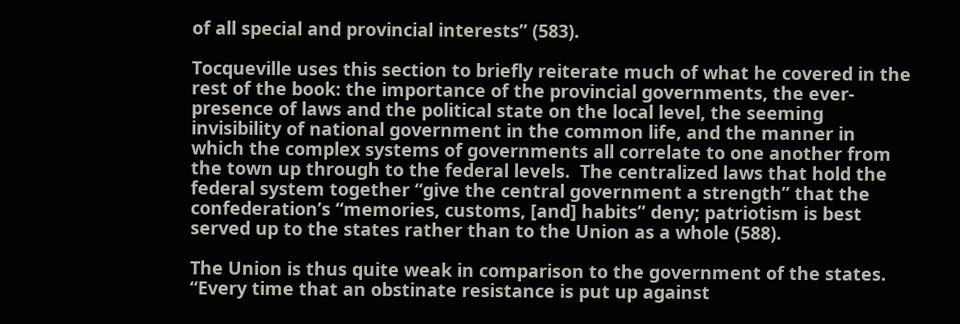of all special and provincial interests” (583).

Tocqueville uses this section to briefly reiterate much of what he covered in the rest of the book: the importance of the provincial governments, the ever-presence of laws and the political state on the local level, the seeming invisibility of national government in the common life, and the manner in which the complex systems of governments all correlate to one another from the town up through to the federal levels.  The centralized laws that hold the federal system together “give the central government a strength” that the confederation’s “memories, customs, [and] habits” deny; patriotism is best served up to the states rather than to the Union as a whole (588).

The Union is thus quite weak in comparison to the government of the states.  “Every time that an obstinate resistance is put up against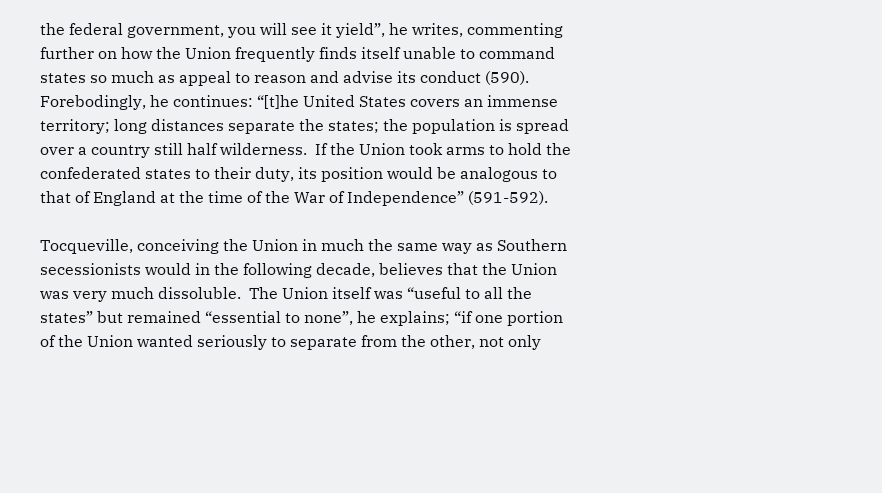the federal government, you will see it yield”, he writes, commenting further on how the Union frequently finds itself unable to command states so much as appeal to reason and advise its conduct (590).  Forebodingly, he continues: “[t]he United States covers an immense territory; long distances separate the states; the population is spread over a country still half wilderness.  If the Union took arms to hold the confederated states to their duty, its position would be analogous to that of England at the time of the War of Independence” (591-592).

Tocqueville, conceiving the Union in much the same way as Southern secessionists would in the following decade, believes that the Union was very much dissoluble.  The Union itself was “useful to all the states” but remained “essential to none”, he explains; “if one portion of the Union wanted seriously to separate from the other, not only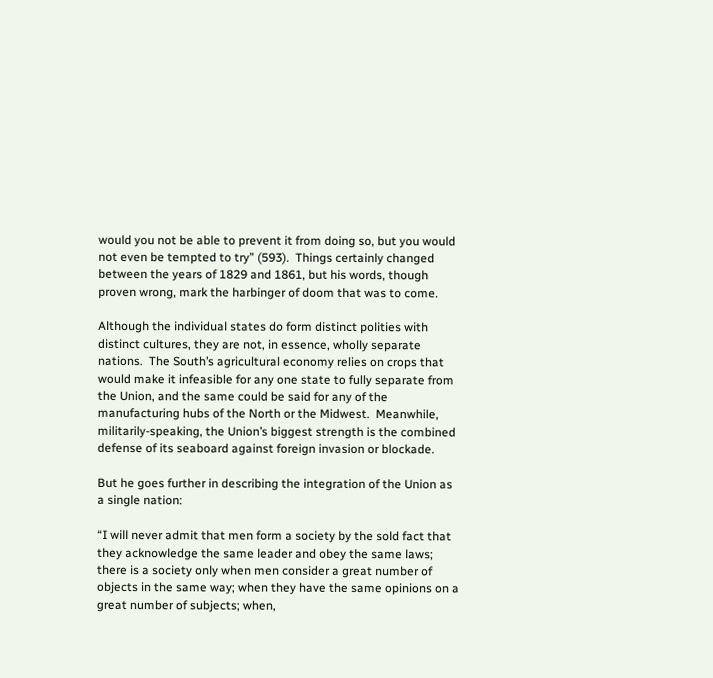would you not be able to prevent it from doing so, but you would not even be tempted to try” (593).  Things certainly changed between the years of 1829 and 1861, but his words, though proven wrong, mark the harbinger of doom that was to come.

Although the individual states do form distinct polities with distinct cultures, they are not, in essence, wholly separate nations.  The South’s agricultural economy relies on crops that would make it infeasible for any one state to fully separate from the Union, and the same could be said for any of the manufacturing hubs of the North or the Midwest.  Meanwhile, militarily-speaking, the Union’s biggest strength is the combined defense of its seaboard against foreign invasion or blockade.

But he goes further in describing the integration of the Union as a single nation:

“I will never admit that men form a society by the sold fact that they acknowledge the same leader and obey the same laws; there is a society only when men consider a great number of objects in the same way; when they have the same opinions on a great number of subjects; when,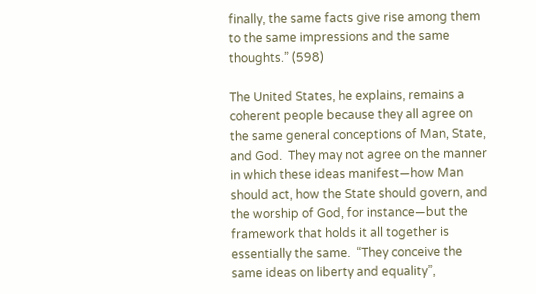finally, the same facts give rise among them to the same impressions and the same thoughts.” (598)

The United States, he explains, remains a coherent people because they all agree on the same general conceptions of Man, State, and God.  They may not agree on the manner in which these ideas manifest—how Man should act, how the State should govern, and the worship of God, for instance—but the framework that holds it all together is essentially the same.  “They conceive the same ideas on liberty and equality”,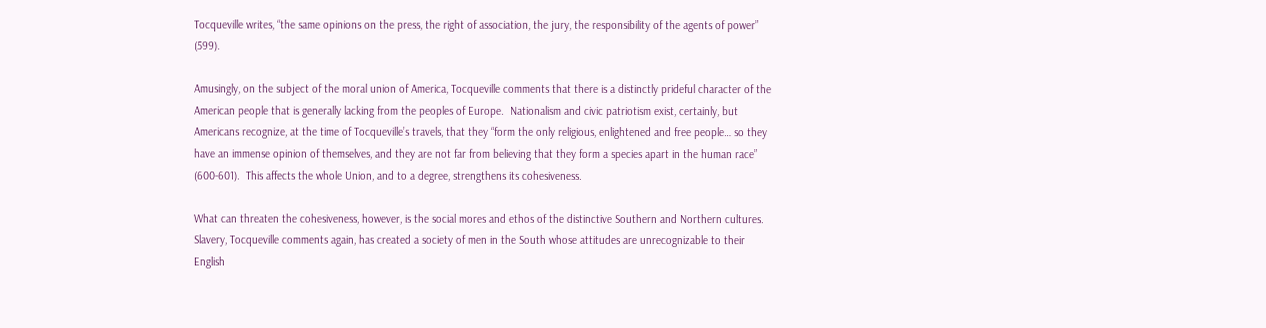Tocqueville writes, “the same opinions on the press, the right of association, the jury, the responsibility of the agents of power” (599).

Amusingly, on the subject of the moral union of America, Tocqueville comments that there is a distinctly prideful character of the American people that is generally lacking from the peoples of Europe.  Nationalism and civic patriotism exist, certainly, but Americans recognize, at the time of Tocqueville’s travels, that they “form the only religious, enlightened and free people… so they have an immense opinion of themselves, and they are not far from believing that they form a species apart in the human race” (600-601).  This affects the whole Union, and to a degree, strengthens its cohesiveness.

What can threaten the cohesiveness, however, is the social mores and ethos of the distinctive Southern and Northern cultures.  Slavery, Tocqueville comments again, has created a society of men in the South whose attitudes are unrecognizable to their English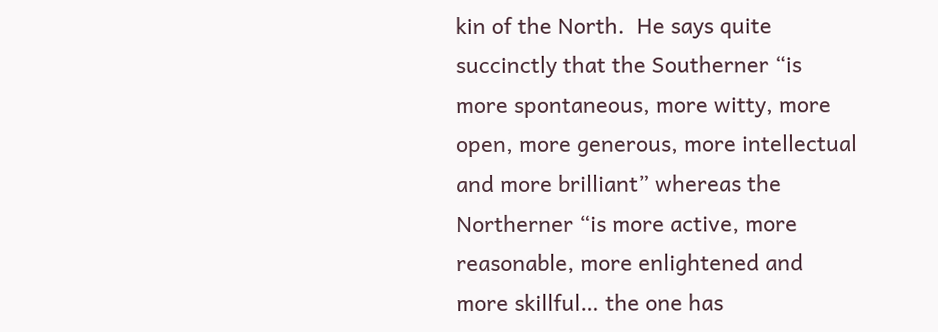kin of the North.  He says quite succinctly that the Southerner “is more spontaneous, more witty, more open, more generous, more intellectual and more brilliant” whereas the Northerner “is more active, more reasonable, more enlightened and more skillful… the one has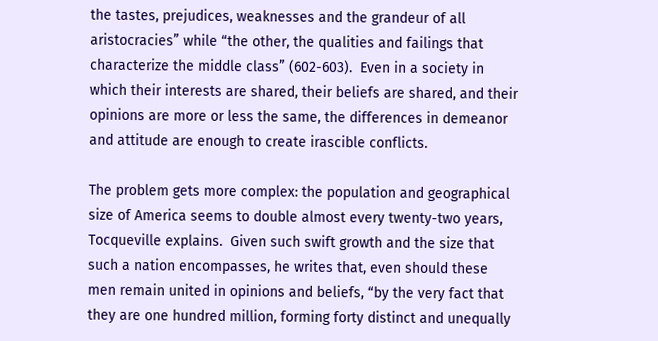the tastes, prejudices, weaknesses and the grandeur of all aristocracies” while “the other, the qualities and failings that characterize the middle class” (602-603).  Even in a society in which their interests are shared, their beliefs are shared, and their opinions are more or less the same, the differences in demeanor and attitude are enough to create irascible conflicts.

The problem gets more complex: the population and geographical size of America seems to double almost every twenty-two years, Tocqueville explains.  Given such swift growth and the size that such a nation encompasses, he writes that, even should these men remain united in opinions and beliefs, “by the very fact that they are one hundred million, forming forty distinct and unequally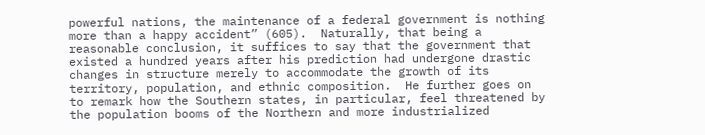powerful nations, the maintenance of a federal government is nothing more than a happy accident” (605).  Naturally, that being a reasonable conclusion, it suffices to say that the government that existed a hundred years after his prediction had undergone drastic changes in structure merely to accommodate the growth of its territory, population, and ethnic composition.  He further goes on to remark how the Southern states, in particular, feel threatened by the population booms of the Northern and more industrialized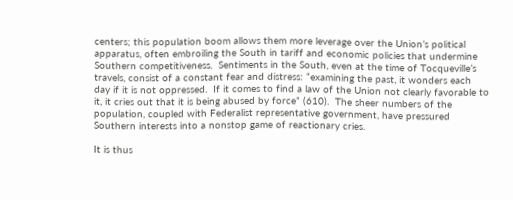centers; this population boom allows them more leverage over the Union’s political apparatus, often embroiling the South in tariff and economic policies that undermine Southern competitiveness.  Sentiments in the South, even at the time of Tocqueville’s travels, consist of a constant fear and distress: “examining the past, it wonders each day if it is not oppressed.  If it comes to find a law of the Union not clearly favorable to it, it cries out that it is being abused by force” (610).  The sheer numbers of the population, coupled with Federalist representative government, have pressured Southern interests into a nonstop game of reactionary cries.

It is thus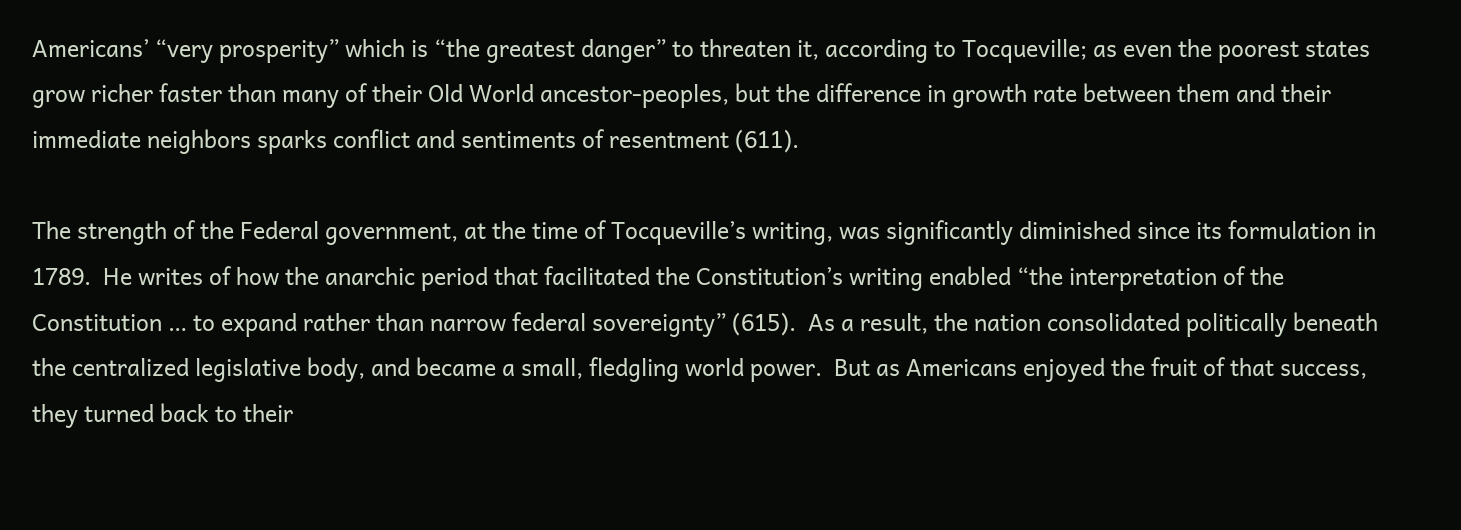Americans’ “very prosperity” which is “the greatest danger” to threaten it, according to Tocqueville; as even the poorest states grow richer faster than many of their Old World ancestor-peoples, but the difference in growth rate between them and their immediate neighbors sparks conflict and sentiments of resentment (611).

The strength of the Federal government, at the time of Tocqueville’s writing, was significantly diminished since its formulation in 1789.  He writes of how the anarchic period that facilitated the Constitution’s writing enabled “the interpretation of the Constitution … to expand rather than narrow federal sovereignty” (615).  As a result, the nation consolidated politically beneath the centralized legislative body, and became a small, fledgling world power.  But as Americans enjoyed the fruit of that success, they turned back to their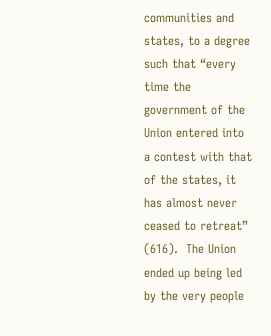communities and states, to a degree such that “every time the government of the Union entered into a contest with that of the states, it has almost never ceased to retreat” (616).  The Union ended up being led by the very people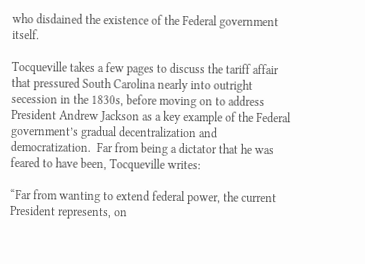who disdained the existence of the Federal government itself.

Tocqueville takes a few pages to discuss the tariff affair that pressured South Carolina nearly into outright secession in the 1830s, before moving on to address President Andrew Jackson as a key example of the Federal government’s gradual decentralization and democratization.  Far from being a dictator that he was feared to have been, Tocqueville writes:

“Far from wanting to extend federal power, the current President represents, on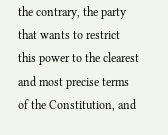the contrary, the party that wants to restrict this power to the clearest and most precise terms of the Constitution, and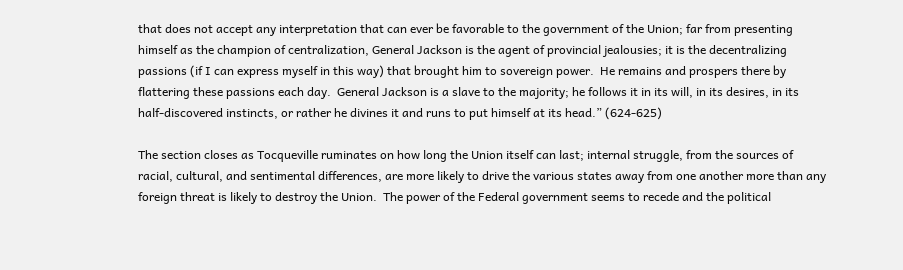that does not accept any interpretation that can ever be favorable to the government of the Union; far from presenting himself as the champion of centralization, General Jackson is the agent of provincial jealousies; it is the decentralizing passions (if I can express myself in this way) that brought him to sovereign power.  He remains and prospers there by flattering these passions each day.  General Jackson is a slave to the majority; he follows it in its will, in its desires, in its half-discovered instincts, or rather he divines it and runs to put himself at its head.” (624-625)

The section closes as Tocqueville ruminates on how long the Union itself can last; internal struggle, from the sources of racial, cultural, and sentimental differences, are more likely to drive the various states away from one another more than any foreign threat is likely to destroy the Union.  The power of the Federal government seems to recede and the political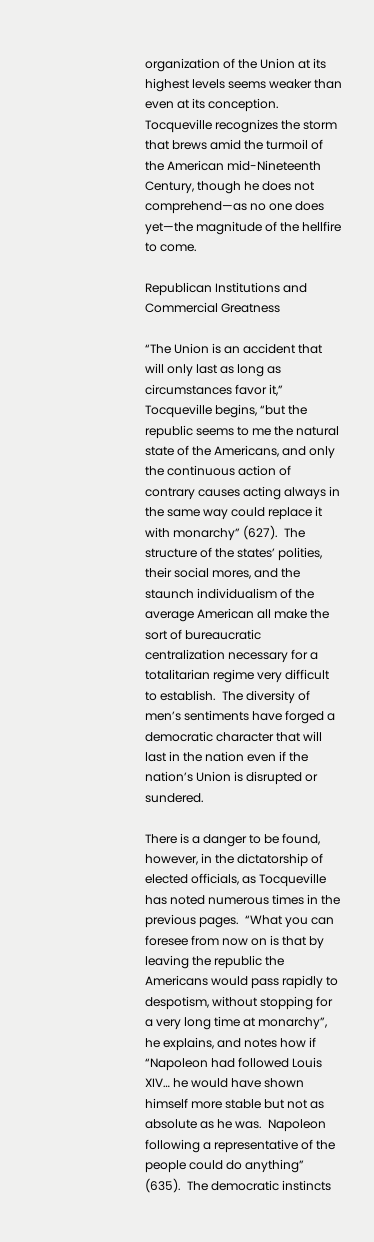organization of the Union at its highest levels seems weaker than even at its conception.  Tocqueville recognizes the storm that brews amid the turmoil of the American mid-Nineteenth Century, though he does not comprehend—as no one does yet—the magnitude of the hellfire to come.

Republican Institutions and Commercial Greatness

“The Union is an accident that will only last as long as circumstances favor it,” Tocqueville begins, “but the republic seems to me the natural state of the Americans, and only the continuous action of contrary causes acting always in the same way could replace it with monarchy” (627).  The structure of the states’ polities, their social mores, and the staunch individualism of the average American all make the sort of bureaucratic centralization necessary for a totalitarian regime very difficult to establish.  The diversity of men’s sentiments have forged a democratic character that will last in the nation even if the nation’s Union is disrupted or sundered.

There is a danger to be found, however, in the dictatorship of elected officials, as Tocqueville has noted numerous times in the previous pages.  “What you can foresee from now on is that by leaving the republic the Americans would pass rapidly to despotism, without stopping for a very long time at monarchy”, he explains, and notes how if “Napoleon had followed Louis XIV… he would have shown himself more stable but not as absolute as he was.  Napoleon following a representative of the people could do anything” (635).  The democratic instincts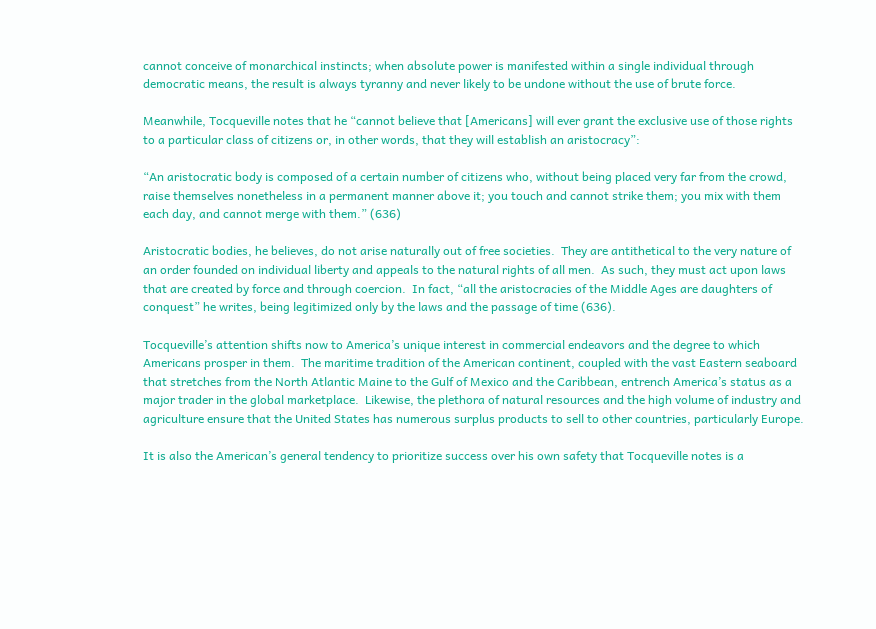cannot conceive of monarchical instincts; when absolute power is manifested within a single individual through democratic means, the result is always tyranny and never likely to be undone without the use of brute force.

Meanwhile, Tocqueville notes that he “cannot believe that [Americans] will ever grant the exclusive use of those rights to a particular class of citizens or, in other words, that they will establish an aristocracy”:

“An aristocratic body is composed of a certain number of citizens who, without being placed very far from the crowd, raise themselves nonetheless in a permanent manner above it; you touch and cannot strike them; you mix with them each day, and cannot merge with them.” (636)

Aristocratic bodies, he believes, do not arise naturally out of free societies.  They are antithetical to the very nature of an order founded on individual liberty and appeals to the natural rights of all men.  As such, they must act upon laws that are created by force and through coercion.  In fact, “all the aristocracies of the Middle Ages are daughters of conquest” he writes, being legitimized only by the laws and the passage of time (636).

Tocqueville’s attention shifts now to America’s unique interest in commercial endeavors and the degree to which Americans prosper in them.  The maritime tradition of the American continent, coupled with the vast Eastern seaboard that stretches from the North Atlantic Maine to the Gulf of Mexico and the Caribbean, entrench America’s status as a major trader in the global marketplace.  Likewise, the plethora of natural resources and the high volume of industry and agriculture ensure that the United States has numerous surplus products to sell to other countries, particularly Europe.

It is also the American’s general tendency to prioritize success over his own safety that Tocqueville notes is a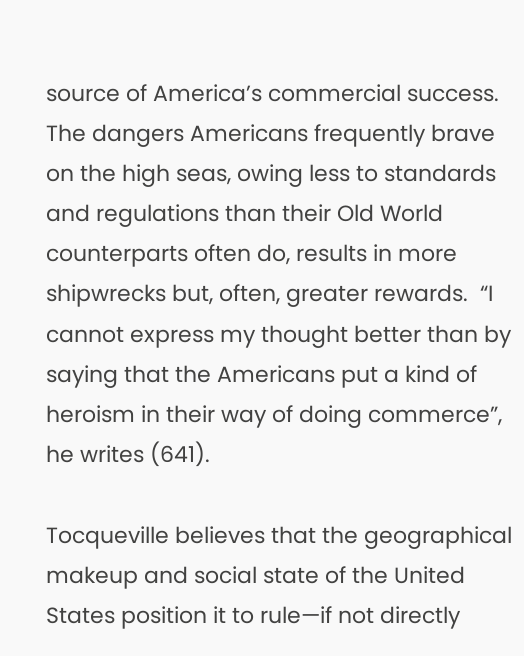source of America’s commercial success.  The dangers Americans frequently brave on the high seas, owing less to standards and regulations than their Old World counterparts often do, results in more shipwrecks but, often, greater rewards.  “I cannot express my thought better than by saying that the Americans put a kind of heroism in their way of doing commerce”, he writes (641).

Tocqueville believes that the geographical makeup and social state of the United States position it to rule—if not directly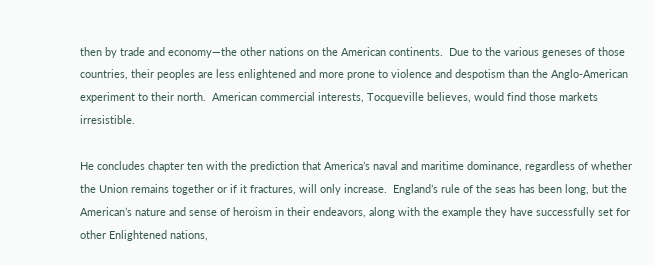then by trade and economy—the other nations on the American continents.  Due to the various geneses of those countries, their peoples are less enlightened and more prone to violence and despotism than the Anglo-American experiment to their north.  American commercial interests, Tocqueville believes, would find those markets irresistible.

He concludes chapter ten with the prediction that America’s naval and maritime dominance, regardless of whether the Union remains together or if it fractures, will only increase.  England’s rule of the seas has been long, but the American’s nature and sense of heroism in their endeavors, along with the example they have successfully set for other Enlightened nations,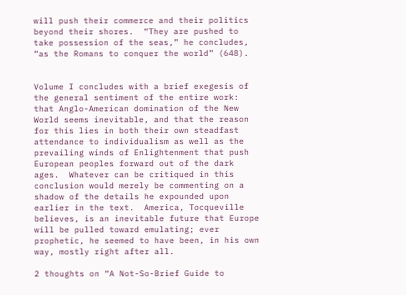will push their commerce and their politics beyond their shores.  “They are pushed to take possession of the seas,” he concludes, “as the Romans to conquer the world” (648).


Volume I concludes with a brief exegesis of the general sentiment of the entire work: that Anglo-American domination of the New World seems inevitable, and that the reason for this lies in both their own steadfast attendance to individualism as well as the prevailing winds of Enlightenment that push European peoples forward out of the dark ages.  Whatever can be critiqued in this conclusion would merely be commenting on a shadow of the details he expounded upon earlier in the text.  America, Tocqueville believes, is an inevitable future that Europe will be pulled toward emulating; ever prophetic, he seemed to have been, in his own way, mostly right after all.

2 thoughts on “A Not-So-Brief Guide to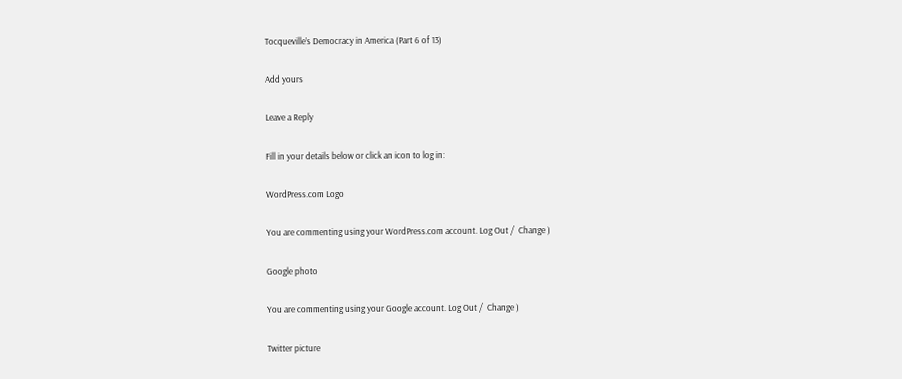Tocqueville’s Democracy in America (Part 6 of 13)

Add yours

Leave a Reply

Fill in your details below or click an icon to log in:

WordPress.com Logo

You are commenting using your WordPress.com account. Log Out /  Change )

Google photo

You are commenting using your Google account. Log Out /  Change )

Twitter picture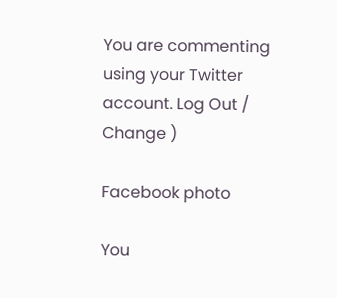You are commenting using your Twitter account. Log Out /  Change )

Facebook photo

You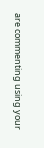are commenting using your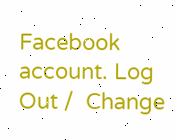Facebook account. Log Out /  Change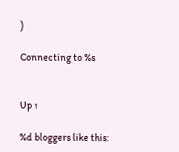)

Connecting to %s


Up ↑

%d bloggers like this: